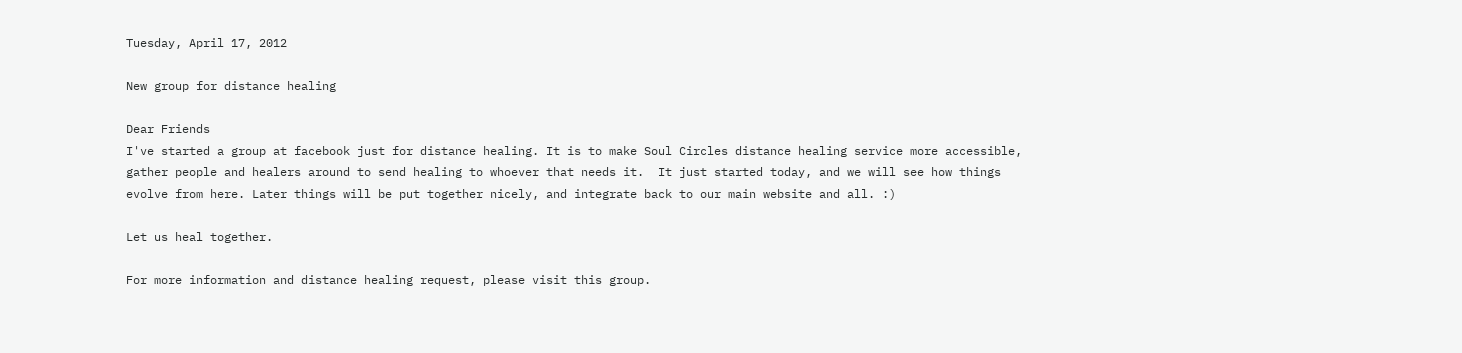Tuesday, April 17, 2012

New group for distance healing

Dear Friends
I've started a group at facebook just for distance healing. It is to make Soul Circles distance healing service more accessible, gather people and healers around to send healing to whoever that needs it.  It just started today, and we will see how things evolve from here. Later things will be put together nicely, and integrate back to our main website and all. :)

Let us heal together.

For more information and distance healing request, please visit this group.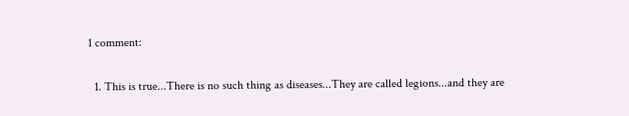1 comment:

  1. This is true...There is no such thing as diseases...They are called legions...and they are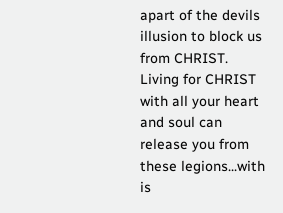apart of the devils illusion to block us from CHRIST. Living for CHRIST with all your heart and soul can release you from these legions...with is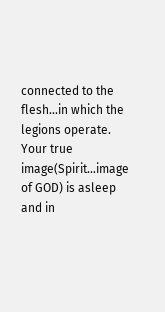connected to the flesh...in which the legions operate. Your true image(Spirit...image of GOD) is asleep and in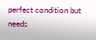perfect condition but needs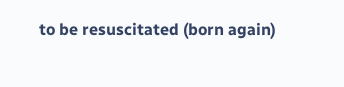to be resuscitated (born again)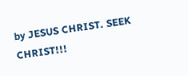by JESUS CHRIST. SEEK CHRIST!!!